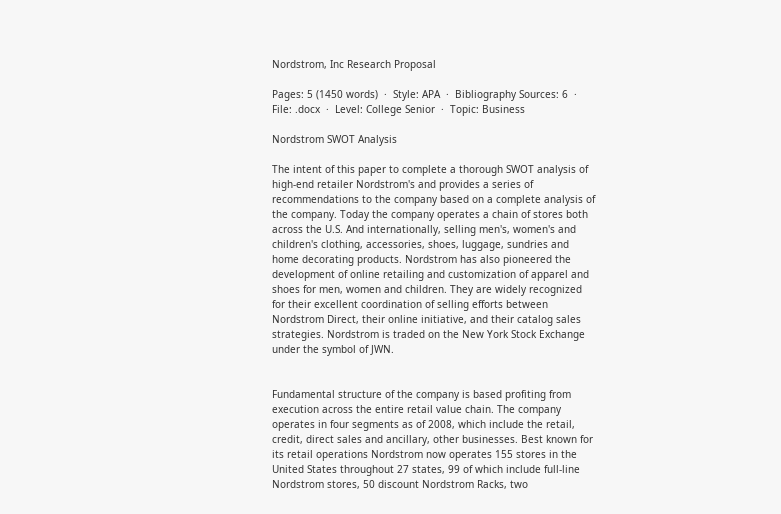Nordstrom, Inc Research Proposal

Pages: 5 (1450 words)  ·  Style: APA  ·  Bibliography Sources: 6  ·  File: .docx  ·  Level: College Senior  ·  Topic: Business

Nordstrom SWOT Analysis

The intent of this paper to complete a thorough SWOT analysis of high-end retailer Nordstrom's and provides a series of recommendations to the company based on a complete analysis of the company. Today the company operates a chain of stores both across the U.S. And internationally, selling men's, women's and children's clothing, accessories, shoes, luggage, sundries and home decorating products. Nordstrom has also pioneered the development of online retailing and customization of apparel and shoes for men, women and children. They are widely recognized for their excellent coordination of selling efforts between Nordstrom Direct, their online initiative, and their catalog sales strategies. Nordstrom is traded on the New York Stock Exchange under the symbol of JWN.


Fundamental structure of the company is based profiting from execution across the entire retail value chain. The company operates in four segments as of 2008, which include the retail, credit, direct sales and ancillary, other businesses. Best known for its retail operations Nordstrom now operates 155 stores in the United States throughout 27 states, 99 of which include full-line Nordstrom stores, 50 discount Nordstrom Racks, two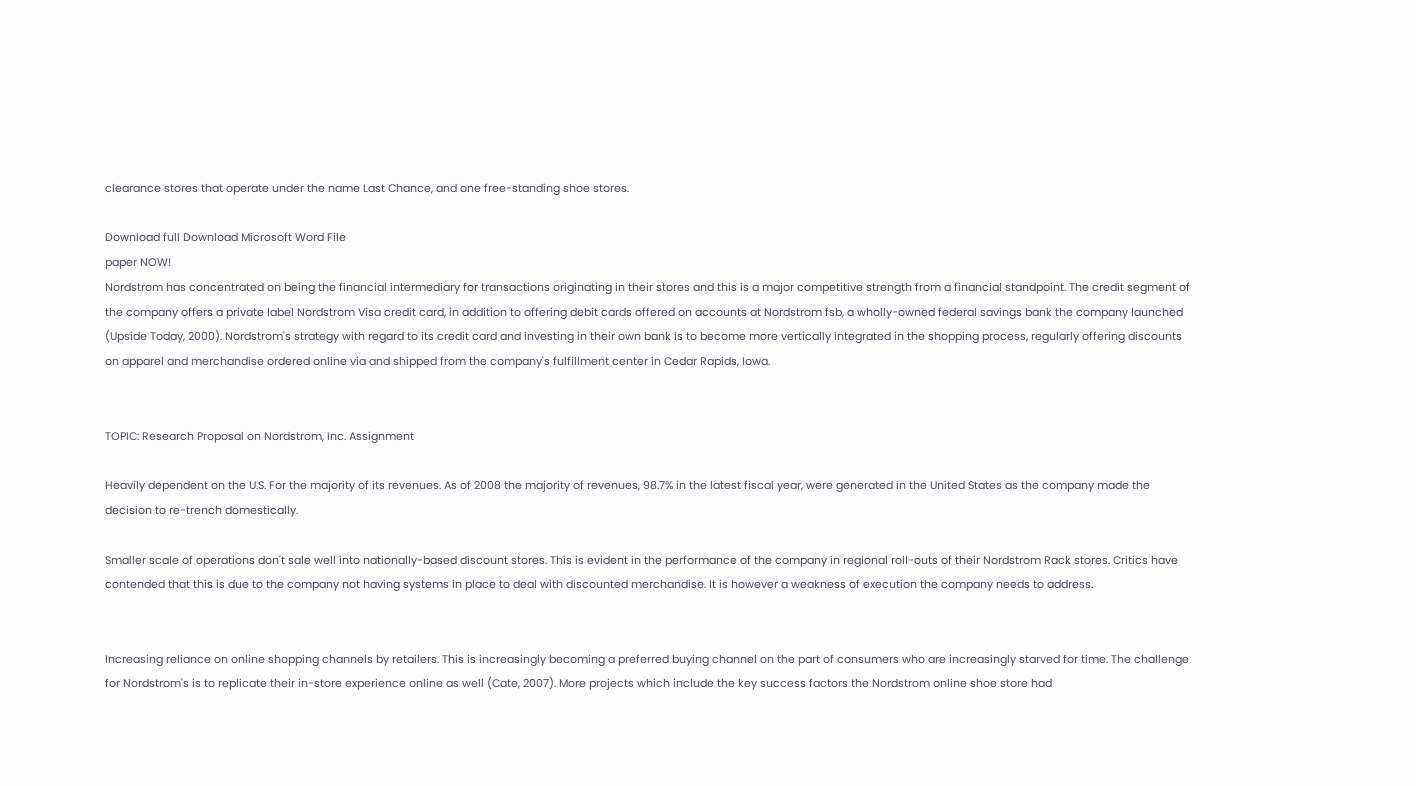clearance stores that operate under the name Last Chance, and one free-standing shoe stores.

Download full Download Microsoft Word File
paper NOW!
Nordstrom has concentrated on being the financial intermediary for transactions originating in their stores and this is a major competitive strength from a financial standpoint. The credit segment of the company offers a private label Nordstrom Visa credit card, in addition to offering debit cards offered on accounts at Nordstrom fsb, a wholly-owned federal savings bank the company launched (Upside Today, 2000). Nordstrom's strategy with regard to its credit card and investing in their own bank is to become more vertically integrated in the shopping process, regularly offering discounts on apparel and merchandise ordered online via and shipped from the company's fulfillment center in Cedar Rapids, Iowa.


TOPIC: Research Proposal on Nordstrom, Inc. Assignment

Heavily dependent on the U.S. For the majority of its revenues. As of 2008 the majority of revenues, 98.7% in the latest fiscal year, were generated in the United States as the company made the decision to re-trench domestically.

Smaller scale of operations don't sale well into nationally-based discount stores. This is evident in the performance of the company in regional roll-outs of their Nordstrom Rack stores. Critics have contended that this is due to the company not having systems in place to deal with discounted merchandise. It is however a weakness of execution the company needs to address.


Increasing reliance on online shopping channels by retailers. This is increasingly becoming a preferred buying channel on the part of consumers who are increasingly starved for time. The challenge for Nordstrom's is to replicate their in-store experience online as well (Cate, 2007). More projects which include the key success factors the Nordstrom online shoe store had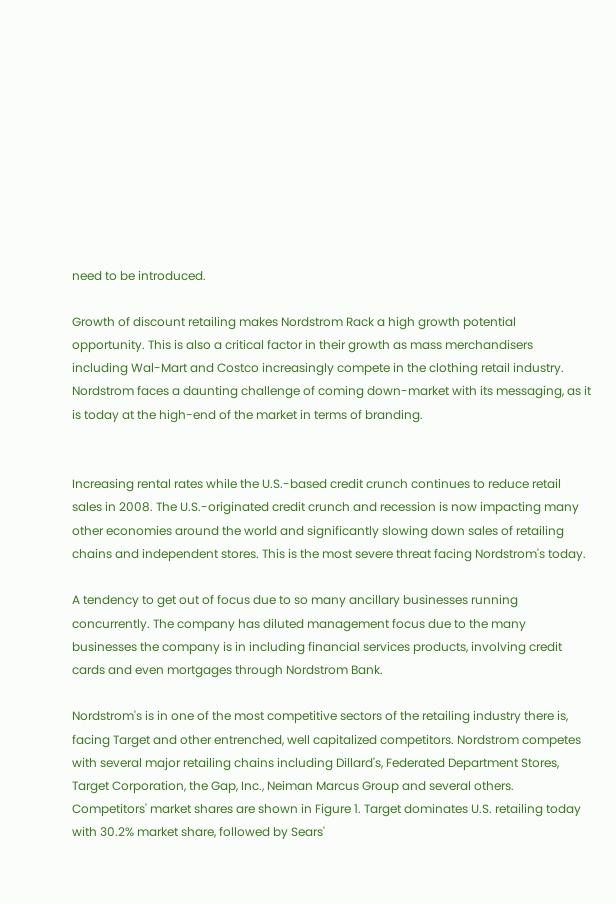need to be introduced.

Growth of discount retailing makes Nordstrom Rack a high growth potential opportunity. This is also a critical factor in their growth as mass merchandisers including Wal-Mart and Costco increasingly compete in the clothing retail industry. Nordstrom faces a daunting challenge of coming down-market with its messaging, as it is today at the high-end of the market in terms of branding.


Increasing rental rates while the U.S.-based credit crunch continues to reduce retail sales in 2008. The U.S.-originated credit crunch and recession is now impacting many other economies around the world and significantly slowing down sales of retailing chains and independent stores. This is the most severe threat facing Nordstrom's today.

A tendency to get out of focus due to so many ancillary businesses running concurrently. The company has diluted management focus due to the many businesses the company is in including financial services products, involving credit cards and even mortgages through Nordstrom Bank.

Nordstrom's is in one of the most competitive sectors of the retailing industry there is, facing Target and other entrenched, well capitalized competitors. Nordstrom competes with several major retailing chains including Dillard's, Federated Department Stores, Target Corporation, the Gap, Inc., Neiman Marcus Group and several others. Competitors' market shares are shown in Figure 1. Target dominates U.S. retailing today with 30.2% market share, followed by Sears'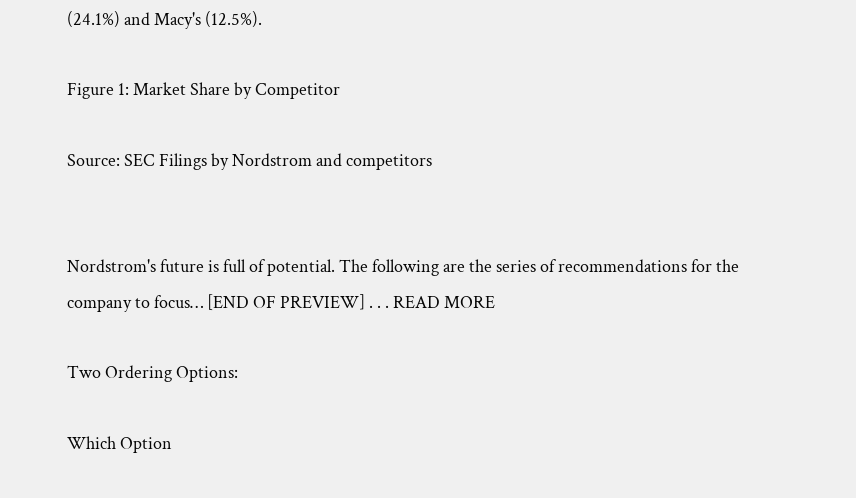(24.1%) and Macy's (12.5%).

Figure 1: Market Share by Competitor

Source: SEC Filings by Nordstrom and competitors


Nordstrom's future is full of potential. The following are the series of recommendations for the company to focus… [END OF PREVIEW] . . . READ MORE

Two Ordering Options:

Which Option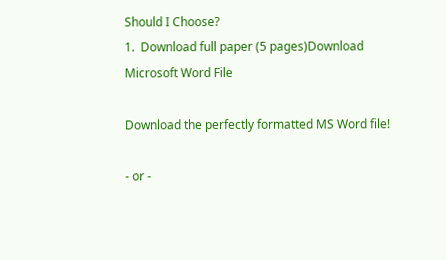Should I Choose?
1.  Download full paper (5 pages)Download Microsoft Word File

Download the perfectly formatted MS Word file!

- or -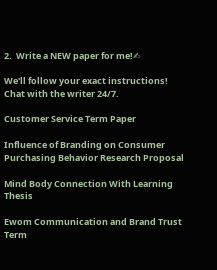2.  Write a NEW paper for me!✍

We'll follow your exact instructions!
Chat with the writer 24/7.

Customer Service Term Paper

Influence of Branding on Consumer Purchasing Behavior Research Proposal

Mind Body Connection With Learning Thesis

Ewom Communication and Brand Trust Term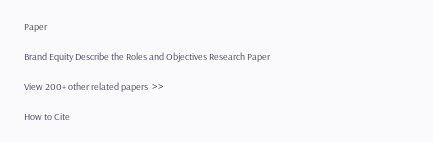Paper

Brand Equity Describe the Roles and Objectives Research Paper

View 200+ other related papers  >>

How to Cite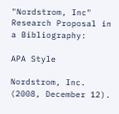"Nordstrom, Inc" Research Proposal in a Bibliography:

APA Style

Nordstrom, Inc.  (2008, December 12).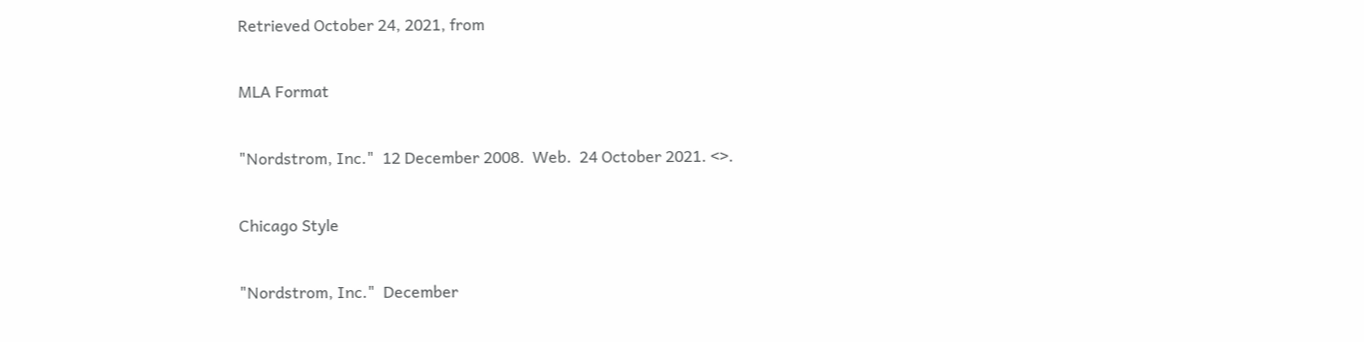Retrieved October 24, 2021, from

MLA Format

"Nordstrom, Inc."  12 December 2008.  Web.  24 October 2021. <>.

Chicago Style

"Nordstrom, Inc."  December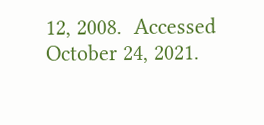12, 2008.  Accessed October 24, 2021.